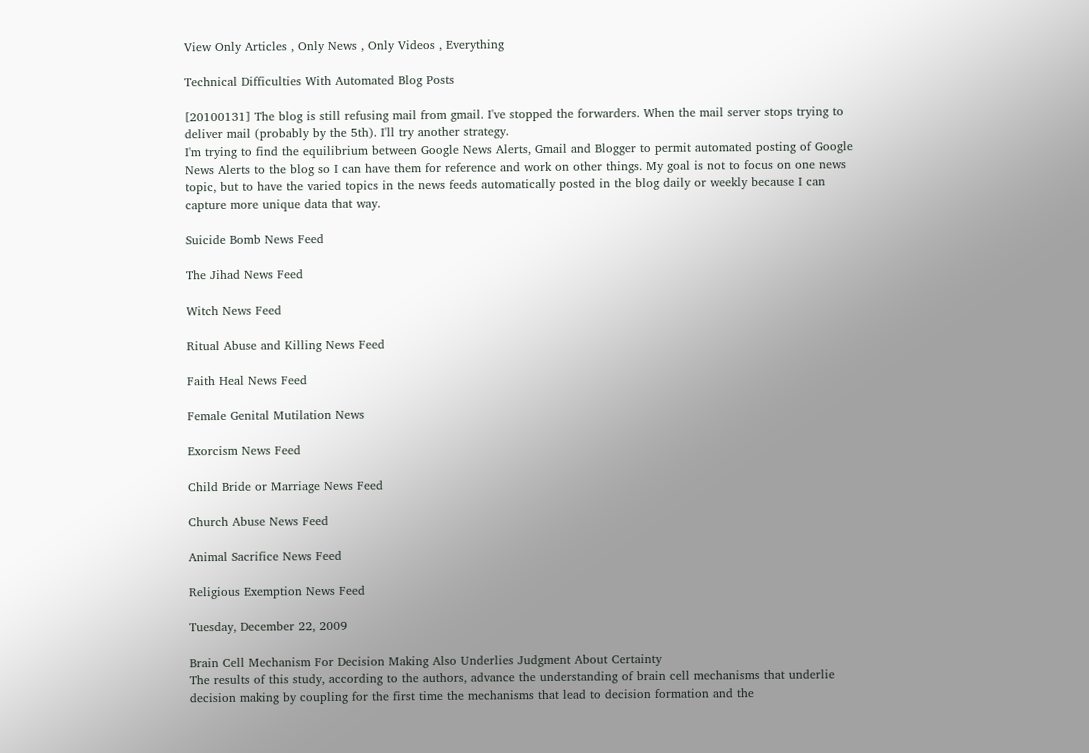View Only Articles , Only News , Only Videos , Everything

Technical Difficulties With Automated Blog Posts

[20100131] The blog is still refusing mail from gmail. I've stopped the forwarders. When the mail server stops trying to deliver mail (probably by the 5th). I'll try another strategy.
I'm trying to find the equilibrium between Google News Alerts, Gmail and Blogger to permit automated posting of Google News Alerts to the blog so I can have them for reference and work on other things. My goal is not to focus on one news topic, but to have the varied topics in the news feeds automatically posted in the blog daily or weekly because I can capture more unique data that way.

Suicide Bomb News Feed

The Jihad News Feed

Witch News Feed

Ritual Abuse and Killing News Feed

Faith Heal News Feed

Female Genital Mutilation News

Exorcism News Feed

Child Bride or Marriage News Feed

Church Abuse News Feed

Animal Sacrifice News Feed

Religious Exemption News Feed

Tuesday, December 22, 2009

Brain Cell Mechanism For Decision Making Also Underlies Judgment About Certainty
The results of this study, according to the authors, advance the understanding of brain cell mechanisms that underlie decision making by coupling for the first time the mechanisms that lead to decision formation and the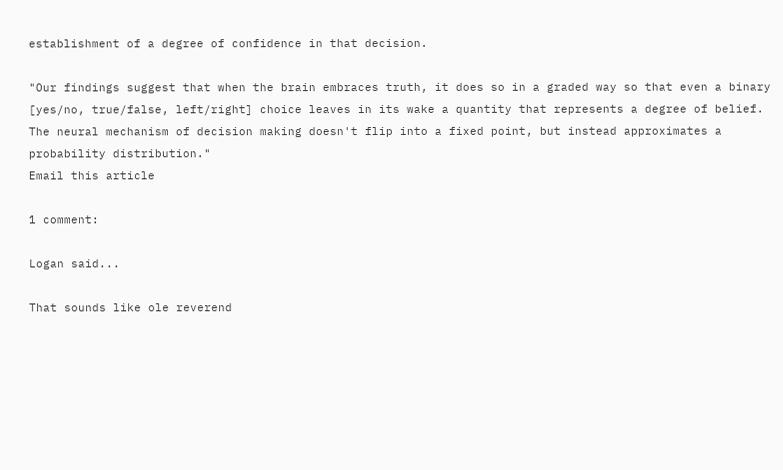establishment of a degree of confidence in that decision.

"Our findings suggest that when the brain embraces truth, it does so in a graded way so that even a binary [yes/no, true/false, left/right] choice leaves in its wake a quantity that represents a degree of belief. The neural mechanism of decision making doesn't flip into a fixed point, but instead approximates a probability distribution."
Email this article

1 comment:

Logan said...

That sounds like ole reverend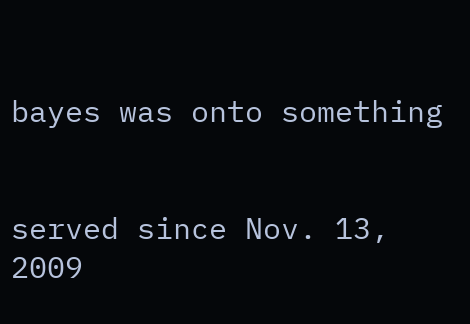bayes was onto something


served since Nov. 13, 2009